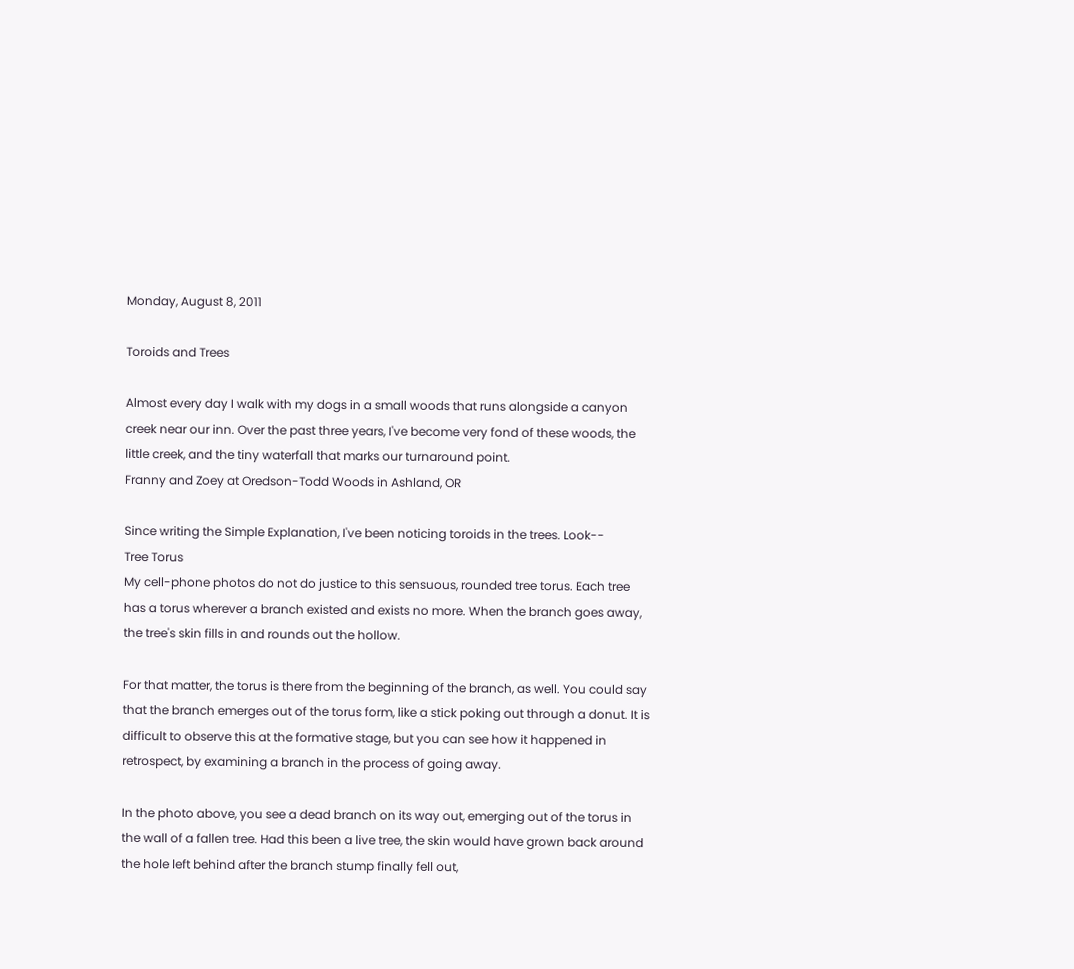Monday, August 8, 2011

Toroids and Trees

Almost every day I walk with my dogs in a small woods that runs alongside a canyon creek near our inn. Over the past three years, I've become very fond of these woods, the little creek, and the tiny waterfall that marks our turnaround point.
Franny and Zoey at Oredson-Todd Woods in Ashland, OR

Since writing the Simple Explanation, I've been noticing toroids in the trees. Look--
Tree Torus
My cell-phone photos do not do justice to this sensuous, rounded tree torus. Each tree has a torus wherever a branch existed and exists no more. When the branch goes away, the tree's skin fills in and rounds out the hollow.

For that matter, the torus is there from the beginning of the branch, as well. You could say that the branch emerges out of the torus form, like a stick poking out through a donut. It is difficult to observe this at the formative stage, but you can see how it happened in retrospect, by examining a branch in the process of going away.

In the photo above, you see a dead branch on its way out, emerging out of the torus in the wall of a fallen tree. Had this been a live tree, the skin would have grown back around the hole left behind after the branch stump finally fell out,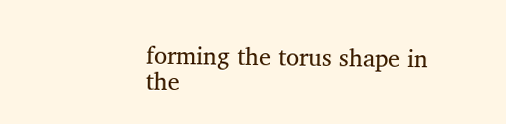forming the torus shape in the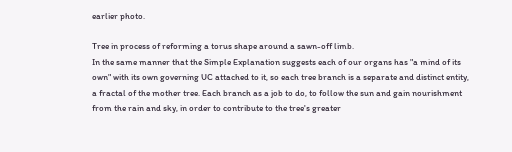earlier photo.

Tree in process of reforming a torus shape around a sawn-off limb.
In the same manner that the Simple Explanation suggests each of our organs has "a mind of its own" with its own governing UC attached to it, so each tree branch is a separate and distinct entity, a fractal of the mother tree. Each branch as a job to do, to follow the sun and gain nourishment from the rain and sky, in order to contribute to the tree's greater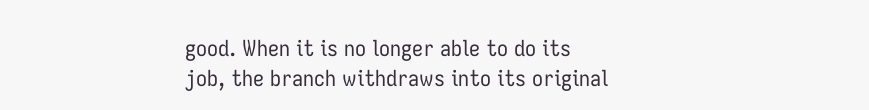good. When it is no longer able to do its job, the branch withdraws into its original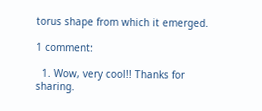torus shape from which it emerged.

1 comment:

  1. Wow, very cool!! Thanks for sharing.